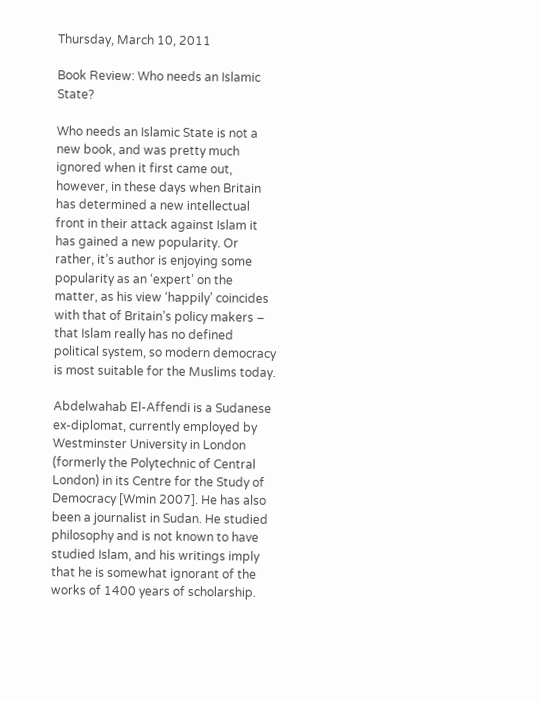Thursday, March 10, 2011

Book Review: Who needs an Islamic State?

Who needs an Islamic State is not a new book, and was pretty much ignored when it first came out, however, in these days when Britain has determined a new intellectual front in their attack against Islam it has gained a new popularity. Or rather, it’s author is enjoying some popularity as an ‘expert’ on the matter, as his view ‘happily’ coincides with that of Britain’s policy makers – that Islam really has no defined political system, so modern democracy is most suitable for the Muslims today.

Abdelwahab El-Affendi is a Sudanese ex-diplomat, currently employed by Westminster University in London (formerly the Polytechnic of Central London) in its Centre for the Study of Democracy [Wmin 2007]. He has also been a journalist in Sudan. He studied philosophy and is not known to have studied Islam, and his writings imply that he is somewhat ignorant of the works of 1400 years of scholarship.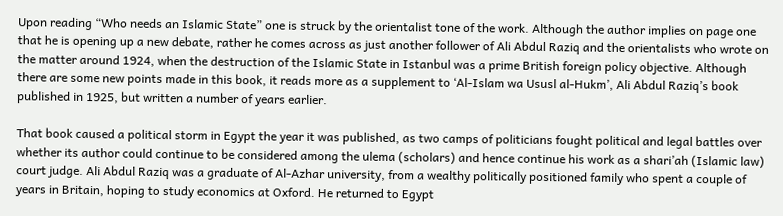Upon reading “Who needs an Islamic State” one is struck by the orientalist tone of the work. Although the author implies on page one that he is opening up a new debate, rather he comes across as just another follower of Ali Abdul Raziq and the orientalists who wrote on the matter around 1924, when the destruction of the Islamic State in Istanbul was a prime British foreign policy objective. Although there are some new points made in this book, it reads more as a supplement to ‘Al-Islam wa Ususl al-Hukm’, Ali Abdul Raziq’s book published in 1925, but written a number of years earlier.

That book caused a political storm in Egypt the year it was published, as two camps of politicians fought political and legal battles over whether its author could continue to be considered among the ulema (scholars) and hence continue his work as a shari’ah (Islamic law) court judge. Ali Abdul Raziq was a graduate of Al-Azhar university, from a wealthy politically positioned family who spent a couple of years in Britain, hoping to study economics at Oxford. He returned to Egypt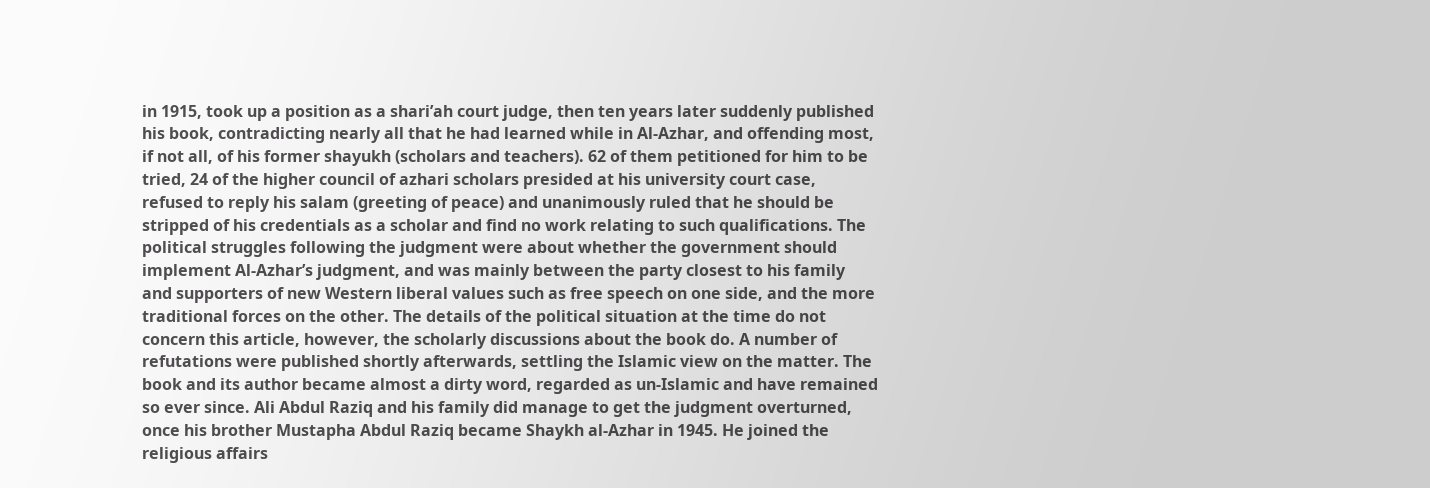in 1915, took up a position as a shari’ah court judge, then ten years later suddenly published his book, contradicting nearly all that he had learned while in Al-Azhar, and offending most, if not all, of his former shayukh (scholars and teachers). 62 of them petitioned for him to be tried, 24 of the higher council of azhari scholars presided at his university court case, refused to reply his salam (greeting of peace) and unanimously ruled that he should be stripped of his credentials as a scholar and find no work relating to such qualifications. The political struggles following the judgment were about whether the government should implement Al-Azhar’s judgment, and was mainly between the party closest to his family and supporters of new Western liberal values such as free speech on one side, and the more traditional forces on the other. The details of the political situation at the time do not concern this article, however, the scholarly discussions about the book do. A number of refutations were published shortly afterwards, settling the Islamic view on the matter. The book and its author became almost a dirty word, regarded as un-Islamic and have remained so ever since. Ali Abdul Raziq and his family did manage to get the judgment overturned, once his brother Mustapha Abdul Raziq became Shaykh al-Azhar in 1945. He joined the religious affairs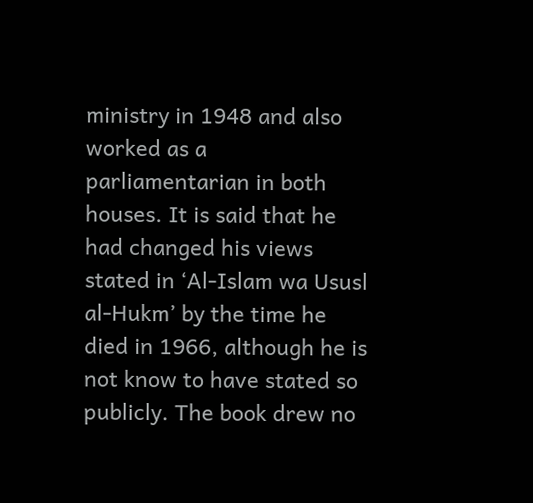ministry in 1948 and also worked as a parliamentarian in both houses. It is said that he had changed his views stated in ‘Al-Islam wa Ususl al-Hukm’ by the time he died in 1966, although he is not know to have stated so publicly. The book drew no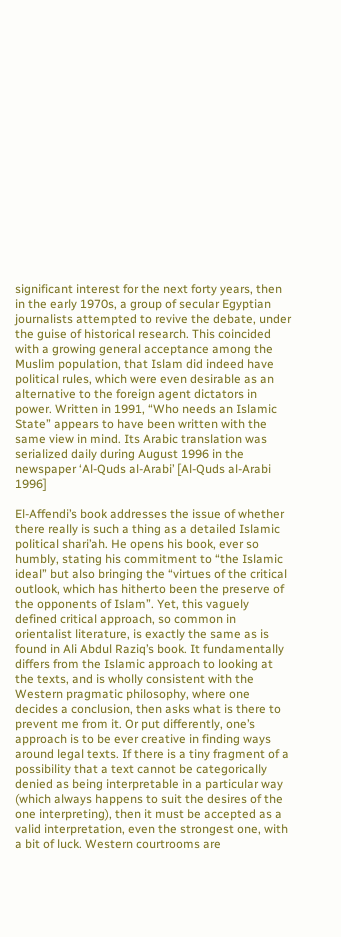significant interest for the next forty years, then in the early 1970s, a group of secular Egyptian journalists attempted to revive the debate, under the guise of historical research. This coincided with a growing general acceptance among the Muslim population, that Islam did indeed have political rules, which were even desirable as an alternative to the foreign agent dictators in power. Written in 1991, “Who needs an Islamic State” appears to have been written with the same view in mind. Its Arabic translation was serialized daily during August 1996 in the newspaper ‘Al-Quds al-Arabi’ [Al-Quds al-Arabi 1996]

El-Affendi’s book addresses the issue of whether there really is such a thing as a detailed Islamic political shari’ah. He opens his book, ever so humbly, stating his commitment to “the Islamic ideal” but also bringing the “virtues of the critical outlook, which has hitherto been the preserve of the opponents of Islam”. Yet, this vaguely defined critical approach, so common in orientalist literature, is exactly the same as is found in Ali Abdul Raziq’s book. It fundamentally differs from the Islamic approach to looking at the texts, and is wholly consistent with the Western pragmatic philosophy, where one decides a conclusion, then asks what is there to prevent me from it. Or put differently, one’s approach is to be ever creative in finding ways around legal texts. If there is a tiny fragment of a possibility that a text cannot be categorically denied as being interpretable in a particular way (which always happens to suit the desires of the one interpreting), then it must be accepted as a valid interpretation, even the strongest one, with a bit of luck. Western courtrooms are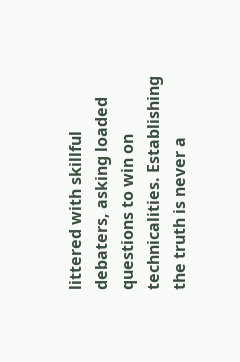littered with skillful debaters, asking loaded questions to win on technicalities. Establishing the truth is never a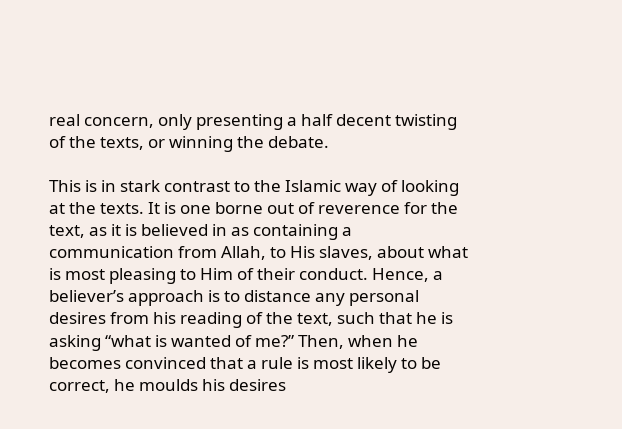real concern, only presenting a half decent twisting of the texts, or winning the debate.

This is in stark contrast to the Islamic way of looking at the texts. It is one borne out of reverence for the text, as it is believed in as containing a communication from Allah, to His slaves, about what is most pleasing to Him of their conduct. Hence, a believer’s approach is to distance any personal desires from his reading of the text, such that he is asking “what is wanted of me?” Then, when he becomes convinced that a rule is most likely to be correct, he moulds his desires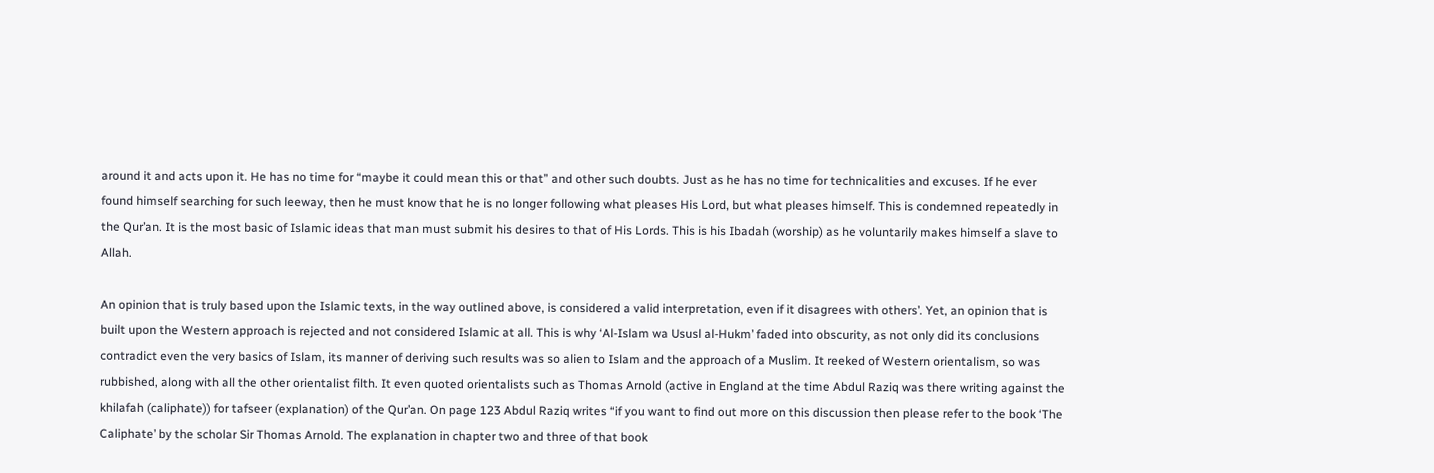around it and acts upon it. He has no time for “maybe it could mean this or that” and other such doubts. Just as he has no time for technicalities and excuses. If he ever found himself searching for such leeway, then he must know that he is no longer following what pleases His Lord, but what pleases himself. This is condemned repeatedly in the Qur’an. It is the most basic of Islamic ideas that man must submit his desires to that of His Lords. This is his Ibadah (worship) as he voluntarily makes himself a slave to Allah.

An opinion that is truly based upon the Islamic texts, in the way outlined above, is considered a valid interpretation, even if it disagrees with others’. Yet, an opinion that is built upon the Western approach is rejected and not considered Islamic at all. This is why ‘Al-Islam wa Ususl al-Hukm’ faded into obscurity, as not only did its conclusions contradict even the very basics of Islam, its manner of deriving such results was so alien to Islam and the approach of a Muslim. It reeked of Western orientalism, so was rubbished, along with all the other orientalist filth. It even quoted orientalists such as Thomas Arnold (active in England at the time Abdul Raziq was there writing against the khilafah (caliphate)) for tafseer (explanation) of the Qur’an. On page 123 Abdul Raziq writes “if you want to find out more on this discussion then please refer to the book ‘The Caliphate’ by the scholar Sir Thomas Arnold. The explanation in chapter two and three of that book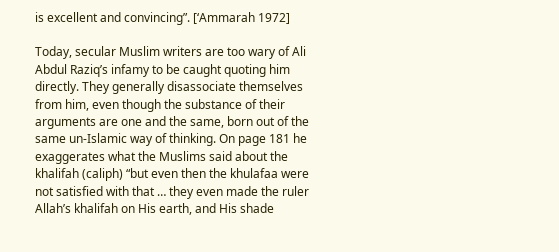is excellent and convincing”. [‘Ammarah 1972]

Today, secular Muslim writers are too wary of Ali Abdul Raziq’s infamy to be caught quoting him directly. They generally disassociate themselves from him, even though the substance of their arguments are one and the same, born out of the same un-Islamic way of thinking. On page 181 he exaggerates what the Muslims said about the khalifah (caliph) “but even then the khulafaa were not satisfied with that … they even made the ruler Allah’s khalifah on His earth, and His shade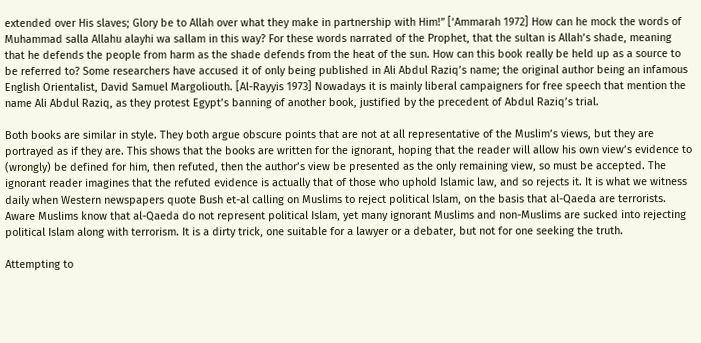extended over His slaves; Glory be to Allah over what they make in partnership with Him!” [‘Ammarah 1972] How can he mock the words of Muhammad salla Allahu alayhi wa sallam in this way? For these words narrated of the Prophet, that the sultan is Allah’s shade, meaning that he defends the people from harm as the shade defends from the heat of the sun. How can this book really be held up as a source to be referred to? Some researchers have accused it of only being published in Ali Abdul Raziq’s name; the original author being an infamous English Orientalist, David Samuel Margoliouth. [Al-Rayyis 1973] Nowadays it is mainly liberal campaigners for free speech that mention the name Ali Abdul Raziq, as they protest Egypt’s banning of another book, justified by the precedent of Abdul Raziq’s trial.

Both books are similar in style. They both argue obscure points that are not at all representative of the Muslim’s views, but they are portrayed as if they are. This shows that the books are written for the ignorant, hoping that the reader will allow his own view’s evidence to (wrongly) be defined for him, then refuted, then the author’s view be presented as the only remaining view, so must be accepted. The ignorant reader imagines that the refuted evidence is actually that of those who uphold Islamic law, and so rejects it. It is what we witness daily when Western newspapers quote Bush et-al calling on Muslims to reject political Islam, on the basis that al-Qaeda are terrorists. Aware Muslims know that al-Qaeda do not represent political Islam, yet many ignorant Muslims and non-Muslims are sucked into rejecting political Islam along with terrorism. It is a dirty trick, one suitable for a lawyer or a debater, but not for one seeking the truth.

Attempting to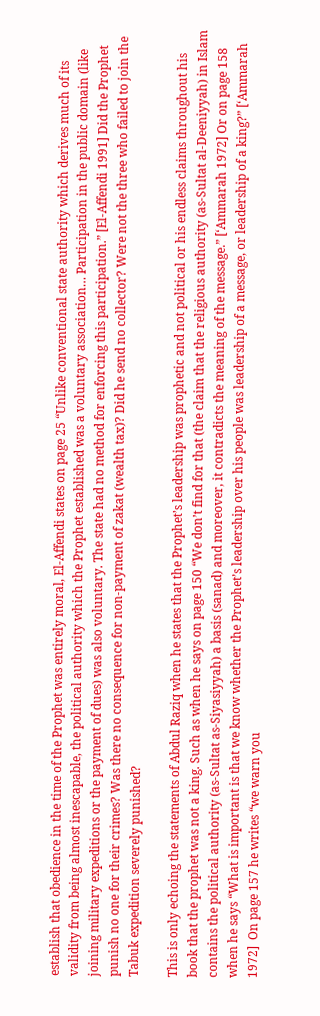establish that obedience in the time of the Prophet was entirely moral, El-Affendi states on page 25 “Unlike conventional state authority which derives much of its validity from being almost inescapable, the political authority which the Prophet established was a voluntary association… Participation in the public domain (like joining military expeditions or the payment of dues) was also voluntary. The state had no method for enforcing this participation.” [El-Affendi 1991] Did the Prophet punish no one for their crimes? Was there no consequence for non-payment of zakat (wealth tax)? Did he send no collector? Were not the three who failed to join the Tabuk expedition severely punished?

This is only echoing the statements of Abdul Raziq when he states that the Prophet’s leadership was prophetic and not political or his endless claims throughout his book that the prophet was not a king. Such as when he says on page 150 “We don’t find for that (the claim that the religious authority (as-Sultat al-Deeniyyah) in Islam contains the political authority (as-Sultat as-Siyasiyyah) a basis (sanad) and moreover, it contradicts the meaning of the message.” [‘Ammarah 1972] Or on page 158 when he says “What is important is that we know whether the Prophet’s leadership over his people was leadership of a message, or leadership of a king?” [‘Ammarah 1972]  On page 157 he writes “we warn you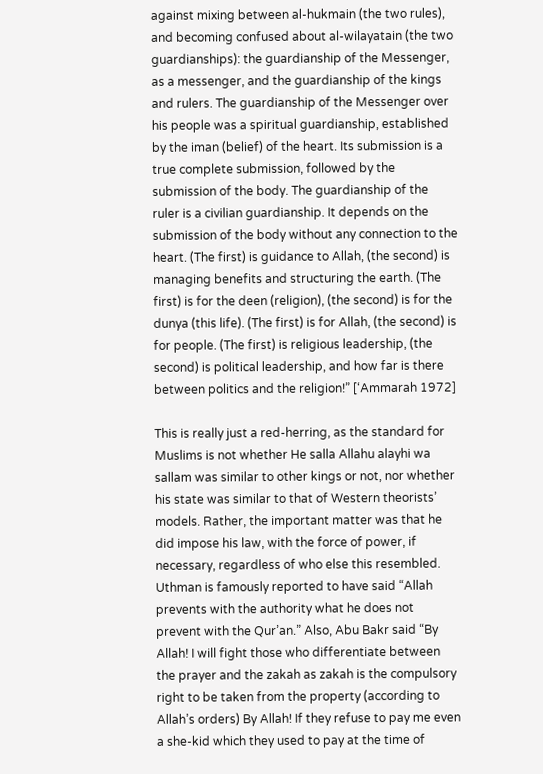against mixing between al-hukmain (the two rules), and becoming confused about al-wilayatain (the two guardianships): the guardianship of the Messenger, as a messenger, and the guardianship of the kings and rulers. The guardianship of the Messenger over his people was a spiritual guardianship, established by the iman (belief) of the heart. Its submission is a true complete submission, followed by the submission of the body. The guardianship of the ruler is a civilian guardianship. It depends on the submission of the body without any connection to the heart. (The first) is guidance to Allah, (the second) is managing benefits and structuring the earth. (The first) is for the deen (religion), (the second) is for the dunya (this life). (The first) is for Allah, (the second) is for people. (The first) is religious leadership, (the second) is political leadership, and how far is there between politics and the religion!” [‘Ammarah 1972]

This is really just a red-herring, as the standard for Muslims is not whether He salla Allahu alayhi wa sallam was similar to other kings or not, nor whether his state was similar to that of Western theorists’ models. Rather, the important matter was that he did impose his law, with the force of power, if necessary, regardless of who else this resembled. Uthman is famously reported to have said “Allah prevents with the authority what he does not prevent with the Qur’an.” Also, Abu Bakr said “By Allah! I will fight those who differentiate between the prayer and the zakah as zakah is the compulsory right to be taken from the property (according to Allah’s orders) By Allah! If they refuse to pay me even a she-kid which they used to pay at the time of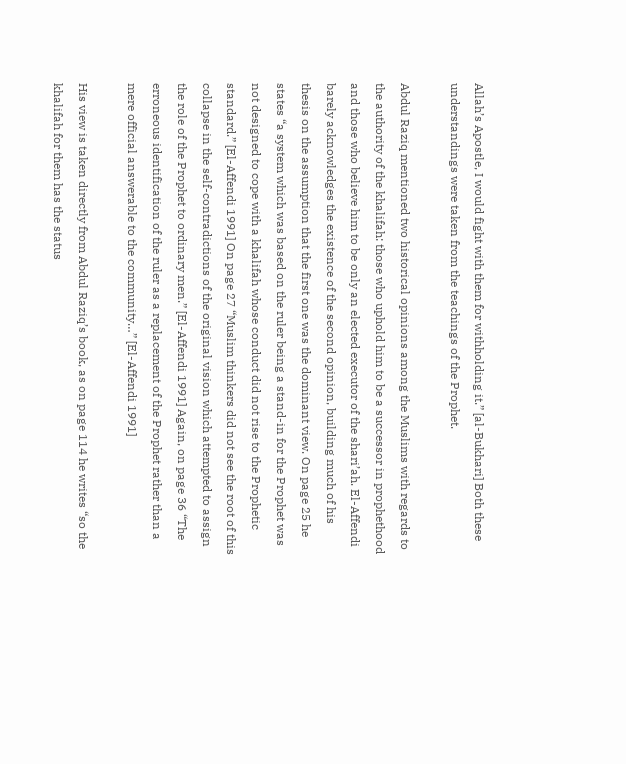Allah’s Apostle, I would fight with them for withholding it.” [al-Bukhari] Both these understandings were taken from the teachings of the Prophet.

Abdul Raziq mentioned two historical opinions among the Muslims with regards to the authority of the khalifah: those who uphold him to be a successor in prophethood and those who believe him to be only an elected executor of the shari’ah. El-Affendi barely acknowledges the existence of the second opinion, building much of his thesis on the assumption that the first one was the dominant view. On page 25 he states “a system which was based on the ruler being a stand-in for the Prophet was not designed to cope with a khalifah whose conduct did not rise to the Prophetic standard.” [El-Affendi 1991] On page 27 “Muslim thinkers did not see the root of this collapse in the self-contradictions of the original vision which attempted to assign the role of the Prophet to ordinary men.” [El-Affendi 1991] Again, on page 36 “The erroneous identification of the ruler as a replacement of the Prophet rather than a mere official answerable to the community…” [El-Affendi 1991]

His view is taken directly from Abdul Raziq’s book, as on page 114 he writes “so the khalifah for them has the status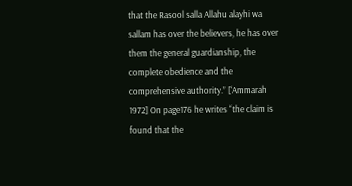that the Rasool salla Allahu alayhi wa sallam has over the believers, he has over them the general guardianship, the complete obedience and the comprehensive authority.” [‘Ammarah 1972] On page176 he writes “the claim is found that the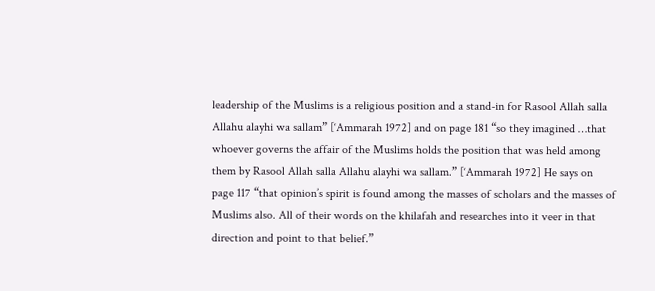leadership of the Muslims is a religious position and a stand-in for Rasool Allah salla Allahu alayhi wa sallam” [‘Ammarah 1972] and on page 181 “so they imagined …that whoever governs the affair of the Muslims holds the position that was held among them by Rasool Allah salla Allahu alayhi wa sallam.” [‘Ammarah 1972] He says on page 117 “that opinion’s spirit is found among the masses of scholars and the masses of Muslims also. All of their words on the khilafah and researches into it veer in that direction and point to that belief.”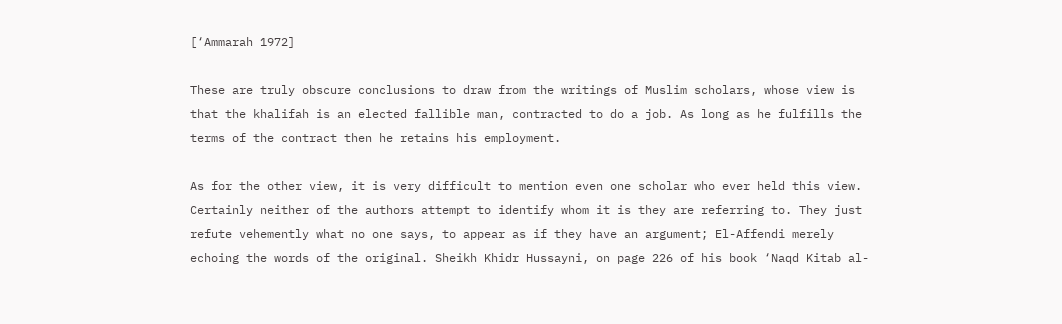[‘Ammarah 1972]

These are truly obscure conclusions to draw from the writings of Muslim scholars, whose view is that the khalifah is an elected fallible man, contracted to do a job. As long as he fulfills the terms of the contract then he retains his employment.

As for the other view, it is very difficult to mention even one scholar who ever held this view. Certainly neither of the authors attempt to identify whom it is they are referring to. They just refute vehemently what no one says, to appear as if they have an argument; El-Affendi merely echoing the words of the original. Sheikh Khidr Hussayni, on page 226 of his book ‘Naqd Kitab al-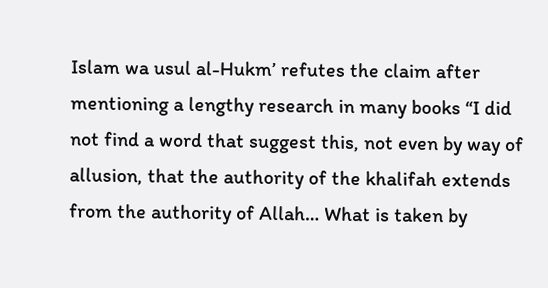Islam wa usul al-Hukm’ refutes the claim after mentioning a lengthy research in many books “I did not find a word that suggest this, not even by way of allusion, that the authority of the khalifah extends from the authority of Allah… What is taken by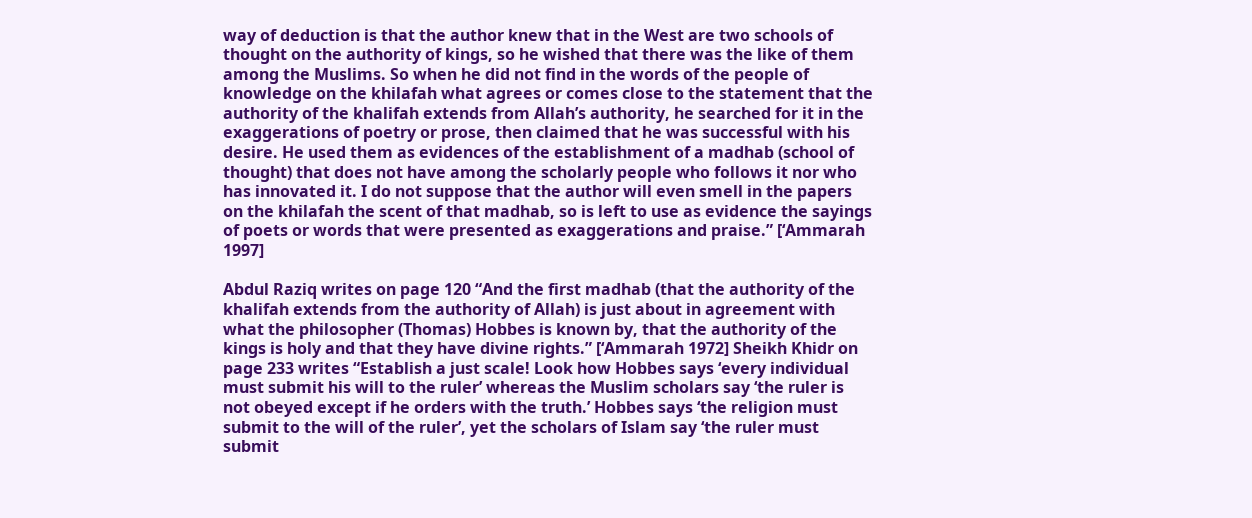way of deduction is that the author knew that in the West are two schools of thought on the authority of kings, so he wished that there was the like of them among the Muslims. So when he did not find in the words of the people of knowledge on the khilafah what agrees or comes close to the statement that the authority of the khalifah extends from Allah’s authority, he searched for it in the exaggerations of poetry or prose, then claimed that he was successful with his desire. He used them as evidences of the establishment of a madhab (school of thought) that does not have among the scholarly people who follows it nor who has innovated it. I do not suppose that the author will even smell in the papers on the khilafah the scent of that madhab, so is left to use as evidence the sayings of poets or words that were presented as exaggerations and praise.” [‘Ammarah 1997]

Abdul Raziq writes on page 120 “And the first madhab (that the authority of the khalifah extends from the authority of Allah) is just about in agreement with what the philosopher (Thomas) Hobbes is known by, that the authority of the kings is holy and that they have divine rights.” [‘Ammarah 1972] Sheikh Khidr on page 233 writes “Establish a just scale! Look how Hobbes says ‘every individual must submit his will to the ruler’ whereas the Muslim scholars say ‘the ruler is not obeyed except if he orders with the truth.’ Hobbes says ‘the religion must submit to the will of the ruler’, yet the scholars of Islam say ‘the ruler must submit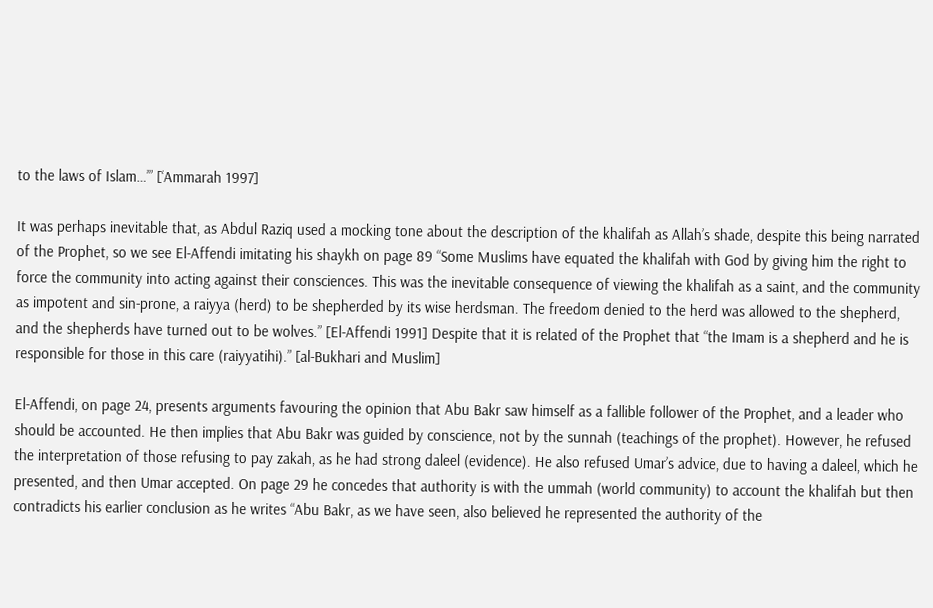to the laws of Islam…’” [‘Ammarah 1997]

It was perhaps inevitable that, as Abdul Raziq used a mocking tone about the description of the khalifah as Allah’s shade, despite this being narrated of the Prophet, so we see El-Affendi imitating his shaykh on page 89 “Some Muslims have equated the khalifah with God by giving him the right to force the community into acting against their consciences. This was the inevitable consequence of viewing the khalifah as a saint, and the community as impotent and sin-prone, a raiyya (herd) to be shepherded by its wise herdsman. The freedom denied to the herd was allowed to the shepherd, and the shepherds have turned out to be wolves.” [El-Affendi 1991] Despite that it is related of the Prophet that “the Imam is a shepherd and he is responsible for those in this care (raiyyatihi).” [al-Bukhari and Muslim]

El-Affendi, on page 24, presents arguments favouring the opinion that Abu Bakr saw himself as a fallible follower of the Prophet, and a leader who should be accounted. He then implies that Abu Bakr was guided by conscience, not by the sunnah (teachings of the prophet). However, he refused the interpretation of those refusing to pay zakah, as he had strong daleel (evidence). He also refused Umar’s advice, due to having a daleel, which he presented, and then Umar accepted. On page 29 he concedes that authority is with the ummah (world community) to account the khalifah but then contradicts his earlier conclusion as he writes “Abu Bakr, as we have seen, also believed he represented the authority of the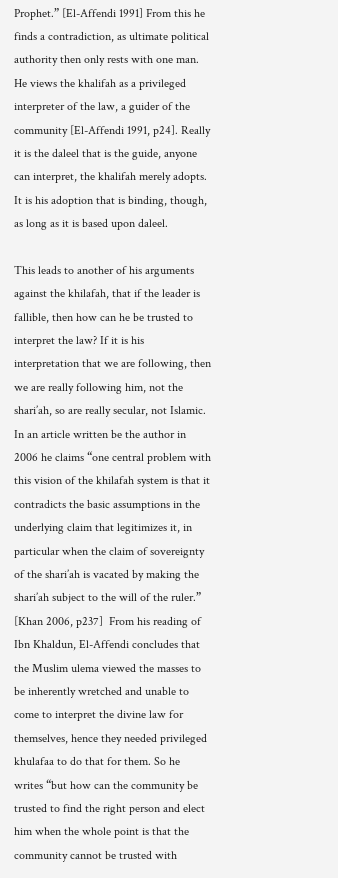Prophet.” [El-Affendi 1991] From this he finds a contradiction, as ultimate political authority then only rests with one man. He views the khalifah as a privileged interpreter of the law, a guider of the community [El-Affendi 1991, p24]. Really it is the daleel that is the guide, anyone can interpret, the khalifah merely adopts. It is his adoption that is binding, though, as long as it is based upon daleel.

This leads to another of his arguments against the khilafah, that if the leader is fallible, then how can he be trusted to interpret the law? If it is his interpretation that we are following, then we are really following him, not the shari’ah, so are really secular, not Islamic. In an article written be the author in 2006 he claims “one central problem with this vision of the khilafah system is that it contradicts the basic assumptions in the underlying claim that legitimizes it, in particular when the claim of sovereignty of the shari’ah is vacated by making the shari’ah subject to the will of the ruler.” [Khan 2006, p237]  From his reading of Ibn Khaldun, El-Affendi concludes that the Muslim ulema viewed the masses to be inherently wretched and unable to come to interpret the divine law for themselves, hence they needed privileged khulafaa to do that for them. So he writes “but how can the community be trusted to find the right person and elect him when the whole point is that the community cannot be trusted with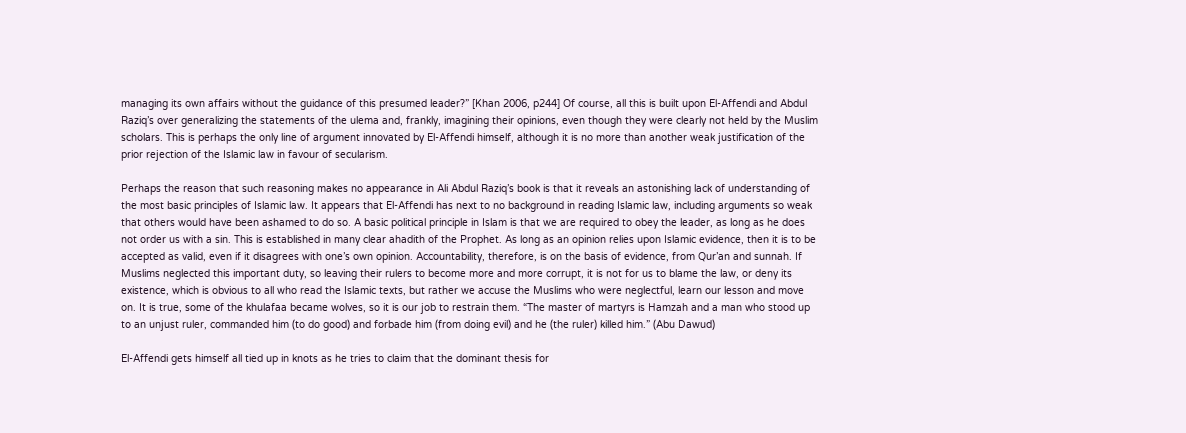managing its own affairs without the guidance of this presumed leader?” [Khan 2006, p244] Of course, all this is built upon El-Affendi and Abdul Raziq’s over generalizing the statements of the ulema and, frankly, imagining their opinions, even though they were clearly not held by the Muslim scholars. This is perhaps the only line of argument innovated by El-Affendi himself, although it is no more than another weak justification of the prior rejection of the Islamic law in favour of secularism.

Perhaps the reason that such reasoning makes no appearance in Ali Abdul Raziq’s book is that it reveals an astonishing lack of understanding of the most basic principles of Islamic law. It appears that El-Affendi has next to no background in reading Islamic law, including arguments so weak that others would have been ashamed to do so. A basic political principle in Islam is that we are required to obey the leader, as long as he does not order us with a sin. This is established in many clear ahadith of the Prophet. As long as an opinion relies upon Islamic evidence, then it is to be accepted as valid, even if it disagrees with one’s own opinion. Accountability, therefore, is on the basis of evidence, from Qur’an and sunnah. If Muslims neglected this important duty, so leaving their rulers to become more and more corrupt, it is not for us to blame the law, or deny its existence, which is obvious to all who read the Islamic texts, but rather we accuse the Muslims who were neglectful, learn our lesson and move on. It is true, some of the khulafaa became wolves, so it is our job to restrain them. “The master of martyrs is Hamzah and a man who stood up to an unjust ruler, commanded him (to do good) and forbade him (from doing evil) and he (the ruler) killed him.” (Abu Dawud)

El-Affendi gets himself all tied up in knots as he tries to claim that the dominant thesis for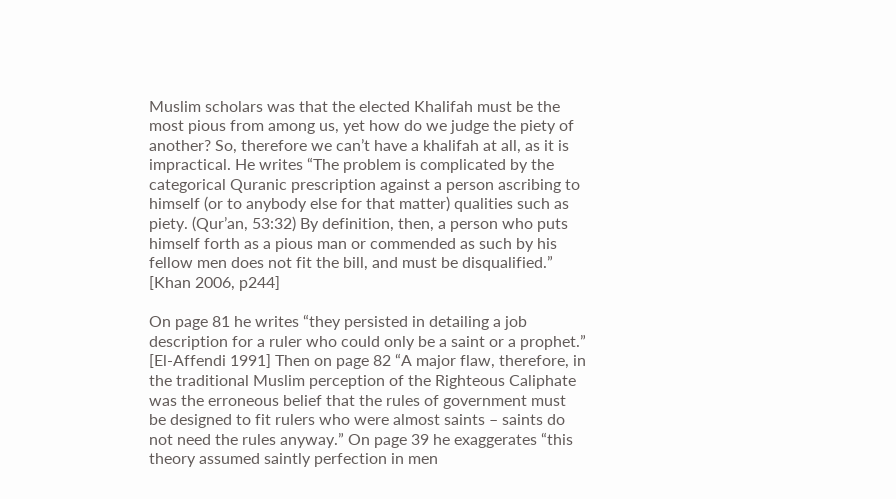Muslim scholars was that the elected Khalifah must be the most pious from among us, yet how do we judge the piety of another? So, therefore we can’t have a khalifah at all, as it is impractical. He writes “The problem is complicated by the categorical Quranic prescription against a person ascribing to himself (or to anybody else for that matter) qualities such as piety. (Qur’an, 53:32) By definition, then, a person who puts himself forth as a pious man or commended as such by his fellow men does not fit the bill, and must be disqualified.” [Khan 2006, p244]

On page 81 he writes “they persisted in detailing a job description for a ruler who could only be a saint or a prophet.” [El-Affendi 1991] Then on page 82 “A major flaw, therefore, in the traditional Muslim perception of the Righteous Caliphate was the erroneous belief that the rules of government must be designed to fit rulers who were almost saints – saints do not need the rules anyway.” On page 39 he exaggerates “this theory assumed saintly perfection in men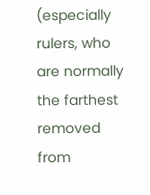(especially rulers, who are normally the farthest removed from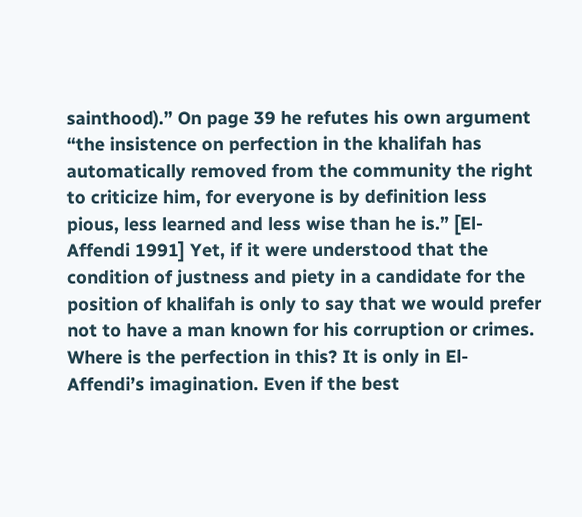sainthood).” On page 39 he refutes his own argument “the insistence on perfection in the khalifah has automatically removed from the community the right to criticize him, for everyone is by definition less pious, less learned and less wise than he is.” [El-Affendi 1991] Yet, if it were understood that the condition of justness and piety in a candidate for the position of khalifah is only to say that we would prefer not to have a man known for his corruption or crimes. Where is the perfection in this? It is only in El-Affendi’s imagination. Even if the best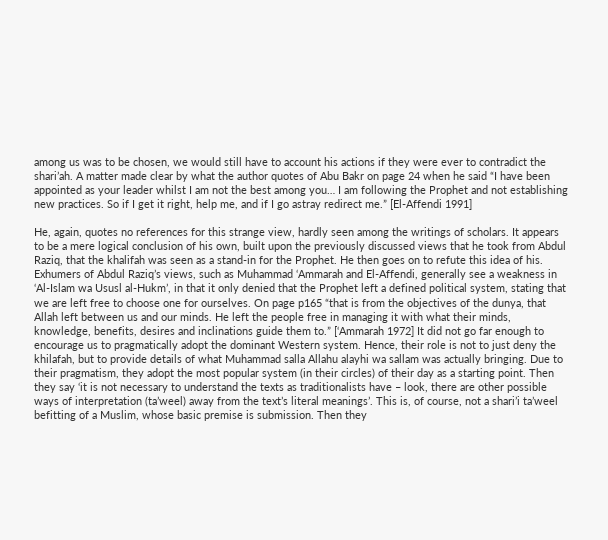among us was to be chosen, we would still have to account his actions if they were ever to contradict the shari’ah. A matter made clear by what the author quotes of Abu Bakr on page 24 when he said “I have been appointed as your leader whilst I am not the best among you… I am following the Prophet and not establishing new practices. So if I get it right, help me, and if I go astray redirect me.” [El-Affendi 1991]

He, again, quotes no references for this strange view, hardly seen among the writings of scholars. It appears to be a mere logical conclusion of his own, built upon the previously discussed views that he took from Abdul Raziq, that the khalifah was seen as a stand-in for the Prophet. He then goes on to refute this idea of his.
Exhumers of Abdul Raziq’s views, such as Muhammad ‘Ammarah and El-Affendi, generally see a weakness in ‘Al-Islam wa Ususl al-Hukm’, in that it only denied that the Prophet left a defined political system, stating that we are left free to choose one for ourselves. On page p165 “that is from the objectives of the dunya, that Allah left between us and our minds. He left the people free in managing it with what their minds, knowledge, benefits, desires and inclinations guide them to.” [‘Ammarah 1972] It did not go far enough to encourage us to pragmatically adopt the dominant Western system. Hence, their role is not to just deny the khilafah, but to provide details of what Muhammad salla Allahu alayhi wa sallam was actually bringing. Due to their pragmatism, they adopt the most popular system (in their circles) of their day as a starting point. Then they say ‘it is not necessary to understand the texts as traditionalists have – look, there are other possible ways of interpretation (ta’weel) away from the text’s literal meanings’. This is, of course, not a shari’i ta’weel befitting of a Muslim, whose basic premise is submission. Then they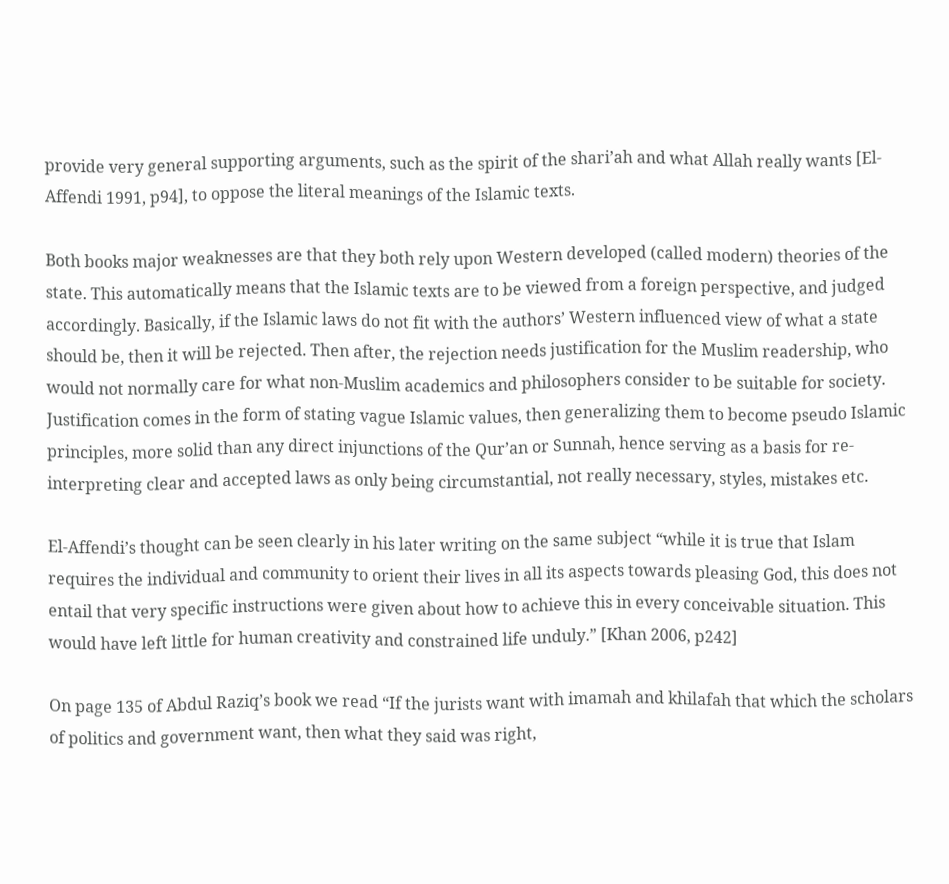provide very general supporting arguments, such as the spirit of the shari’ah and what Allah really wants [El-Affendi 1991, p94], to oppose the literal meanings of the Islamic texts.

Both books major weaknesses are that they both rely upon Western developed (called modern) theories of the state. This automatically means that the Islamic texts are to be viewed from a foreign perspective, and judged accordingly. Basically, if the Islamic laws do not fit with the authors’ Western influenced view of what a state should be, then it will be rejected. Then after, the rejection needs justification for the Muslim readership, who would not normally care for what non-Muslim academics and philosophers consider to be suitable for society. Justification comes in the form of stating vague Islamic values, then generalizing them to become pseudo Islamic principles, more solid than any direct injunctions of the Qur’an or Sunnah, hence serving as a basis for re-interpreting clear and accepted laws as only being circumstantial, not really necessary, styles, mistakes etc.

El-Affendi’s thought can be seen clearly in his later writing on the same subject “while it is true that Islam requires the individual and community to orient their lives in all its aspects towards pleasing God, this does not entail that very specific instructions were given about how to achieve this in every conceivable situation. This would have left little for human creativity and constrained life unduly.” [Khan 2006, p242]

On page 135 of Abdul Raziq’s book we read “If the jurists want with imamah and khilafah that which the scholars of politics and government want, then what they said was right,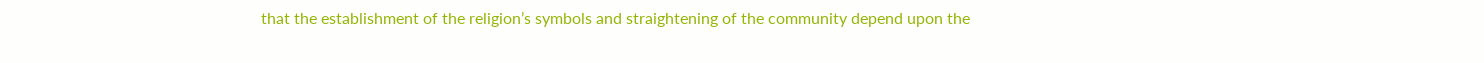that the establishment of the religion’s symbols and straightening of the community depend upon the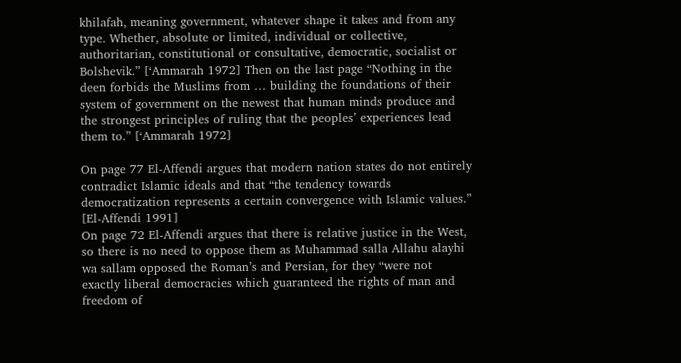khilafah, meaning government, whatever shape it takes and from any type. Whether, absolute or limited, individual or collective, authoritarian, constitutional or consultative, democratic, socialist or Bolshevik.” [‘Ammarah 1972] Then on the last page “Nothing in the deen forbids the Muslims from … building the foundations of their system of government on the newest that human minds produce and the strongest principles of ruling that the peoples’ experiences lead them to.” [‘Ammarah 1972]

On page 77 El-Affendi argues that modern nation states do not entirely contradict Islamic ideals and that “the tendency towards democratization represents a certain convergence with Islamic values.” [El-Affendi 1991]
On page 72 El-Affendi argues that there is relative justice in the West, so there is no need to oppose them as Muhammad salla Allahu alayhi wa sallam opposed the Roman’s and Persian, for they “were not exactly liberal democracies which guaranteed the rights of man and freedom of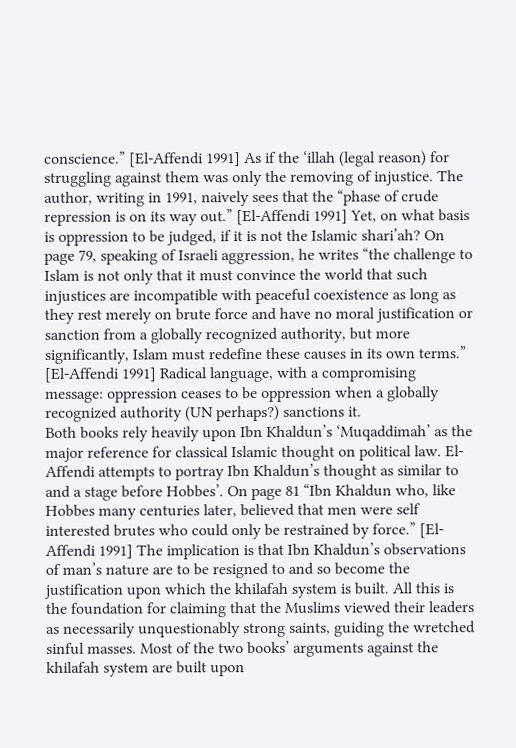conscience.” [El-Affendi 1991] As if the ‘illah (legal reason) for struggling against them was only the removing of injustice. The author, writing in 1991, naively sees that the “phase of crude repression is on its way out.” [El-Affendi 1991] Yet, on what basis is oppression to be judged, if it is not the Islamic shari’ah? On page 79, speaking of Israeli aggression, he writes “the challenge to Islam is not only that it must convince the world that such injustices are incompatible with peaceful coexistence as long as they rest merely on brute force and have no moral justification or sanction from a globally recognized authority, but more significantly, Islam must redefine these causes in its own terms.” [El-Affendi 1991] Radical language, with a compromising message: oppression ceases to be oppression when a globally recognized authority (UN perhaps?) sanctions it.
Both books rely heavily upon Ibn Khaldun’s ‘Muqaddimah’ as the major reference for classical Islamic thought on political law. El-Affendi attempts to portray Ibn Khaldun’s thought as similar to and a stage before Hobbes’. On page 81 “Ibn Khaldun who, like Hobbes many centuries later, believed that men were self interested brutes who could only be restrained by force.” [El-Affendi 1991] The implication is that Ibn Khaldun’s observations of man’s nature are to be resigned to and so become the justification upon which the khilafah system is built. All this is the foundation for claiming that the Muslims viewed their leaders as necessarily unquestionably strong saints, guiding the wretched sinful masses. Most of the two books’ arguments against the khilafah system are built upon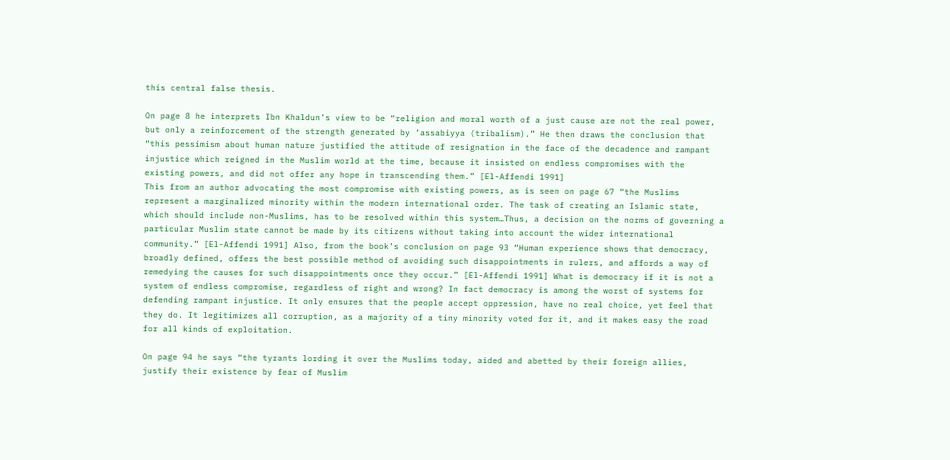this central false thesis.

On page 8 he interprets Ibn Khaldun’s view to be “religion and moral worth of a just cause are not the real power, but only a reinforcement of the strength generated by ‘assabiyya (tribalism).” He then draws the conclusion that “this pessimism about human nature justified the attitude of resignation in the face of the decadence and rampant injustice which reigned in the Muslim world at the time, because it insisted on endless compromises with the existing powers, and did not offer any hope in transcending them.” [El-Affendi 1991]
This from an author advocating the most compromise with existing powers, as is seen on page 67 “the Muslims represent a marginalized minority within the modern international order. The task of creating an Islamic state, which should include non-Muslims, has to be resolved within this system…Thus, a decision on the norms of governing a particular Muslim state cannot be made by its citizens without taking into account the wider international community.” [El-Affendi 1991] Also, from the book’s conclusion on page 93 “Human experience shows that democracy, broadly defined, offers the best possible method of avoiding such disappointments in rulers, and affords a way of remedying the causes for such disappointments once they occur.” [El-Affendi 1991] What is democracy if it is not a system of endless compromise, regardless of right and wrong? In fact democracy is among the worst of systems for defending rampant injustice. It only ensures that the people accept oppression, have no real choice, yet feel that they do. It legitimizes all corruption, as a majority of a tiny minority voted for it, and it makes easy the road for all kinds of exploitation.

On page 94 he says “the tyrants lording it over the Muslims today, aided and abetted by their foreign allies, justify their existence by fear of Muslim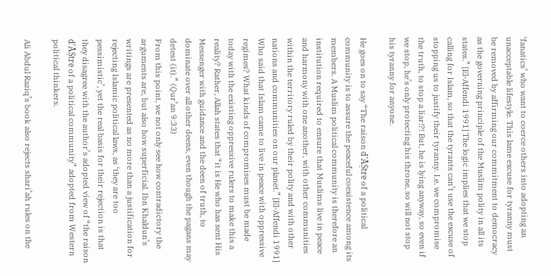‘fanatics’ who want to coerce others into adopting an unacceptable lifestyle. This lame excuse for tyranny must be removed by affirming our commitment to democracy as the governing principle of the Muslim polity in all its states.” [El-Affendi 1991] The logic implies that we stop calling for Islam, so that the tyrants can’t use the excuse of stopping us to justify their tyranny. I.e. we compromise the truth, to stop a liar!?! But, he is lying anyway, so even if we stop, he’s only protecting his throne, so will not stop his tyranny for anyone.

He goes on to say “The raison d’ĂȘtre of a political community is to assure the peaceful coexistence among its members. A Muslim political community is therefore an institution required to ensure that Muslims live in peace and harmony with one another, with other communities within the territory ruled by their polity and with other nations and communities on our planet.” [El-Affendi 1991] Who said that Islam came to live in peace with oppressive regimes? What kinds of compromises must be made today with the existing oppressive rulers to make this a reality? Rather, Allah states that “it is He who has sent His Messenger with guidance and the deen of truth, to dominate over all other deens, even though the pagans may detest (it).” (Qur’an 9:33)
From this point, we not only see how contradictory the arguments are, but also how superficial. Ibn Khaldun’s writings are presented as no more than a justification for rejecting Islamic political laws, as ‘they are too pessimistic’, yet the real basis for their rejection is that they disagree with the author’s adopted view of “the raison d’ĂȘtre of a political community” adopted from Western political thinkers.

Ali Abdul Raziq’s book also rejects shari’ah rules on the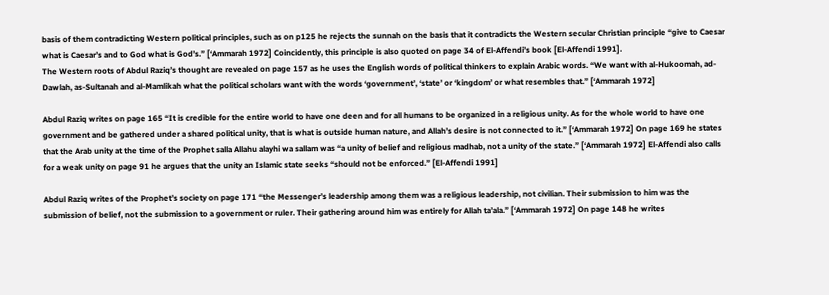basis of them contradicting Western political principles, such as on p125 he rejects the sunnah on the basis that it contradicts the Western secular Christian principle “give to Caesar what is Caesar’s and to God what is God’s.” [‘Ammarah 1972] Coincidently, this principle is also quoted on page 34 of El-Affendi’s book [El-Affendi 1991].
The Western roots of Abdul Raziq’s thought are revealed on page 157 as he uses the English words of political thinkers to explain Arabic words. “We want with al-Hukoomah, ad-Dawlah, as-Sultanah and al-Mamlikah what the political scholars want with the words ‘government’, ‘state’ or ‘kingdom’ or what resembles that.” [‘Ammarah 1972]

Abdul Raziq writes on page 165 “It is credible for the entire world to have one deen and for all humans to be organized in a religious unity. As for the whole world to have one government and be gathered under a shared political unity, that is what is outside human nature, and Allah’s desire is not connected to it.” [‘Ammarah 1972] On page 169 he states that the Arab unity at the time of the Prophet salla Allahu alayhi wa sallam was “a unity of belief and religious madhab, not a unity of the state.” [‘Ammarah 1972] El-Affendi also calls for a weak unity on page 91 he argues that the unity an Islamic state seeks “should not be enforced.” [El-Affendi 1991]

Abdul Raziq writes of the Prophet’s society on page 171 “the Messenger’s leadership among them was a religious leadership, not civilian. Their submission to him was the submission of belief, not the submission to a government or ruler. Their gathering around him was entirely for Allah ta’ala.” [‘Ammarah 1972] On page 148 he writes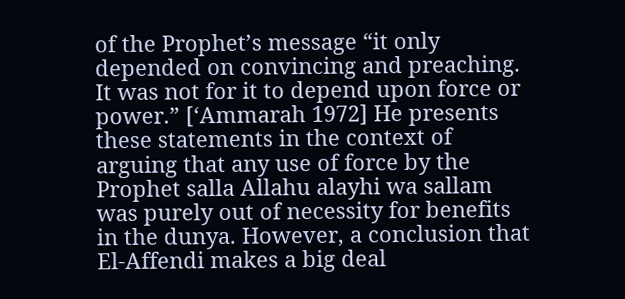of the Prophet’s message “it only depended on convincing and preaching. It was not for it to depend upon force or power.” [‘Ammarah 1972] He presents these statements in the context of arguing that any use of force by the Prophet salla Allahu alayhi wa sallam was purely out of necessity for benefits in the dunya. However, a conclusion that El-Affendi makes a big deal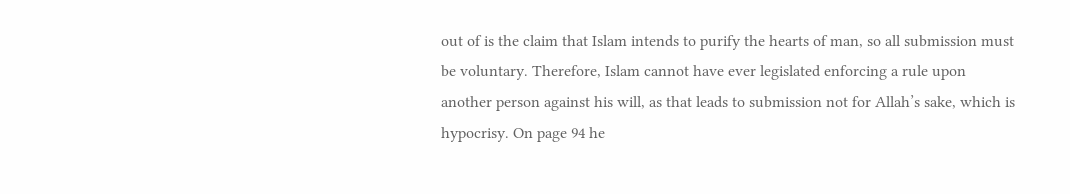out of is the claim that Islam intends to purify the hearts of man, so all submission must be voluntary. Therefore, Islam cannot have ever legislated enforcing a rule upon another person against his will, as that leads to submission not for Allah’s sake, which is hypocrisy. On page 94 he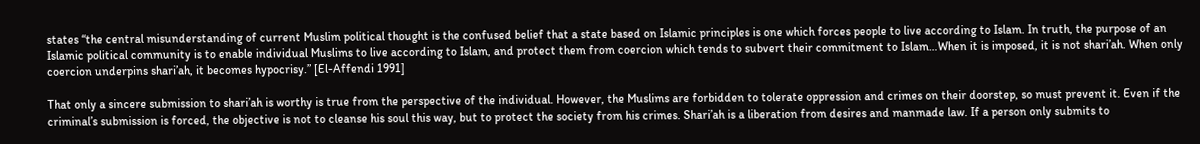states “the central misunderstanding of current Muslim political thought is the confused belief that a state based on Islamic principles is one which forces people to live according to Islam. In truth, the purpose of an Islamic political community is to enable individual Muslims to live according to Islam, and protect them from coercion which tends to subvert their commitment to Islam…When it is imposed, it is not shari’ah. When only coercion underpins shari’ah, it becomes hypocrisy.” [El-Affendi 1991]

That only a sincere submission to shari’ah is worthy is true from the perspective of the individual. However, the Muslims are forbidden to tolerate oppression and crimes on their doorstep, so must prevent it. Even if the criminal’s submission is forced, the objective is not to cleanse his soul this way, but to protect the society from his crimes. Shari’ah is a liberation from desires and manmade law. If a person only submits to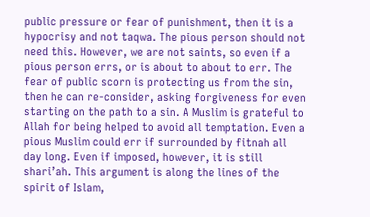public pressure or fear of punishment, then it is a hypocrisy and not taqwa. The pious person should not need this. However, we are not saints, so even if a pious person errs, or is about to about to err. The fear of public scorn is protecting us from the sin, then he can re-consider, asking forgiveness for even starting on the path to a sin. A Muslim is grateful to Allah for being helped to avoid all temptation. Even a pious Muslim could err if surrounded by fitnah all day long. Even if imposed, however, it is still shari’ah. This argument is along the lines of the spirit of Islam,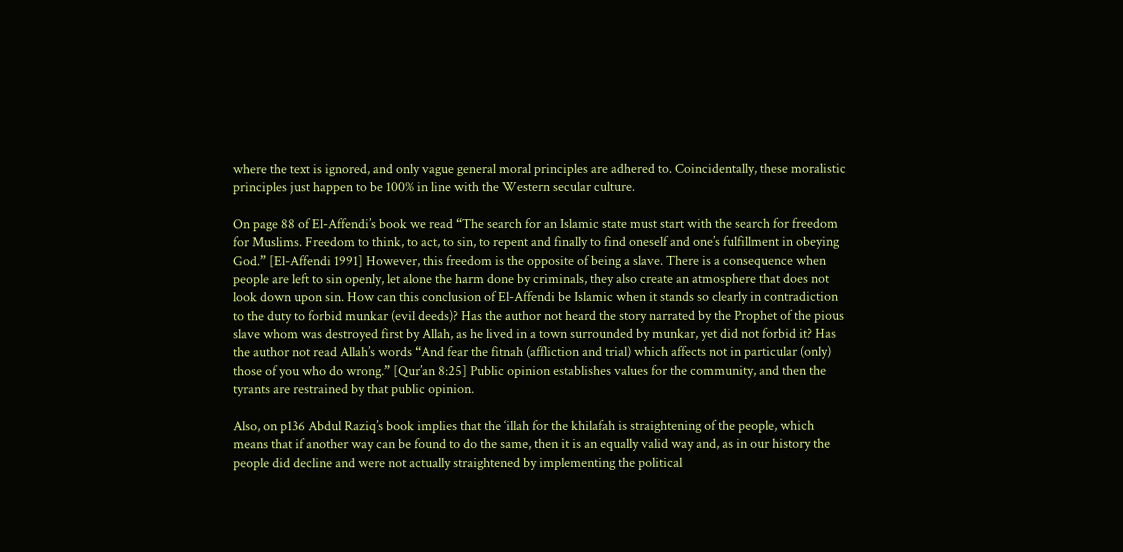where the text is ignored, and only vague general moral principles are adhered to. Coincidentally, these moralistic principles just happen to be 100% in line with the Western secular culture.

On page 88 of El-Affendi’s book we read “The search for an Islamic state must start with the search for freedom for Muslims. Freedom to think, to act, to sin, to repent and finally to find oneself and one’s fulfillment in obeying God.” [El-Affendi 1991] However, this freedom is the opposite of being a slave. There is a consequence when people are left to sin openly, let alone the harm done by criminals, they also create an atmosphere that does not look down upon sin. How can this conclusion of El-Affendi be Islamic when it stands so clearly in contradiction to the duty to forbid munkar (evil deeds)? Has the author not heard the story narrated by the Prophet of the pious slave whom was destroyed first by Allah, as he lived in a town surrounded by munkar, yet did not forbid it? Has the author not read Allah’s words “And fear the fitnah (affliction and trial) which affects not in particular (only) those of you who do wrong.” [Qur’an 8:25] Public opinion establishes values for the community, and then the tyrants are restrained by that public opinion.

Also, on p136 Abdul Raziq’s book implies that the ‘illah for the khilafah is straightening of the people, which means that if another way can be found to do the same, then it is an equally valid way and, as in our history the people did decline and were not actually straightened by implementing the political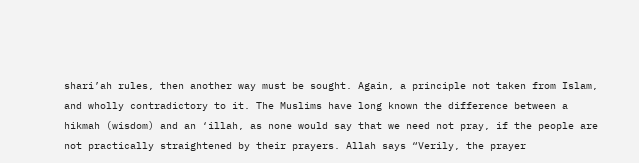shari’ah rules, then another way must be sought. Again, a principle not taken from Islam, and wholly contradictory to it. The Muslims have long known the difference between a hikmah (wisdom) and an ‘illah, as none would say that we need not pray, if the people are not practically straightened by their prayers. Allah says “Verily, the prayer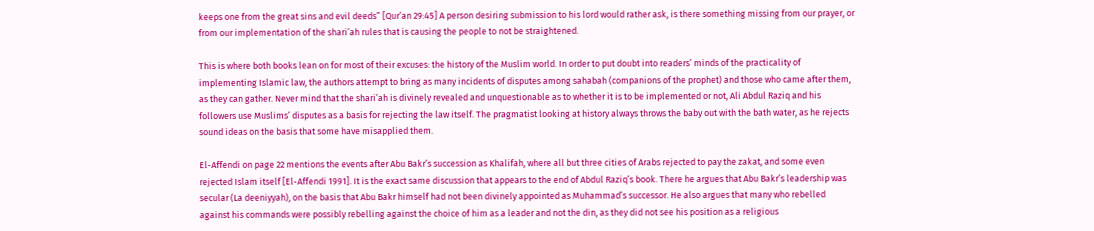keeps one from the great sins and evil deeds” [Qur’an 29:45] A person desiring submission to his lord would rather ask, is there something missing from our prayer, or from our implementation of the shari’ah rules that is causing the people to not be straightened.

This is where both books lean on for most of their excuses: the history of the Muslim world. In order to put doubt into readers’ minds of the practicality of implementing Islamic law, the authors attempt to bring as many incidents of disputes among sahabah (companions of the prophet) and those who came after them, as they can gather. Never mind that the shari’ah is divinely revealed and unquestionable as to whether it is to be implemented or not, Ali Abdul Raziq and his followers use Muslims’ disputes as a basis for rejecting the law itself. The pragmatist looking at history always throws the baby out with the bath water, as he rejects sound ideas on the basis that some have misapplied them.

El-Affendi on page 22 mentions the events after Abu Bakr’s succession as Khalifah, where all but three cities of Arabs rejected to pay the zakat, and some even rejected Islam itself [El-Affendi 1991]. It is the exact same discussion that appears to the end of Abdul Raziq’s book. There he argues that Abu Bakr’s leadership was secular (La deeniyyah), on the basis that Abu Bakr himself had not been divinely appointed as Muhammad’s successor. He also argues that many who rebelled against his commands were possibly rebelling against the choice of him as a leader and not the din, as they did not see his position as a religious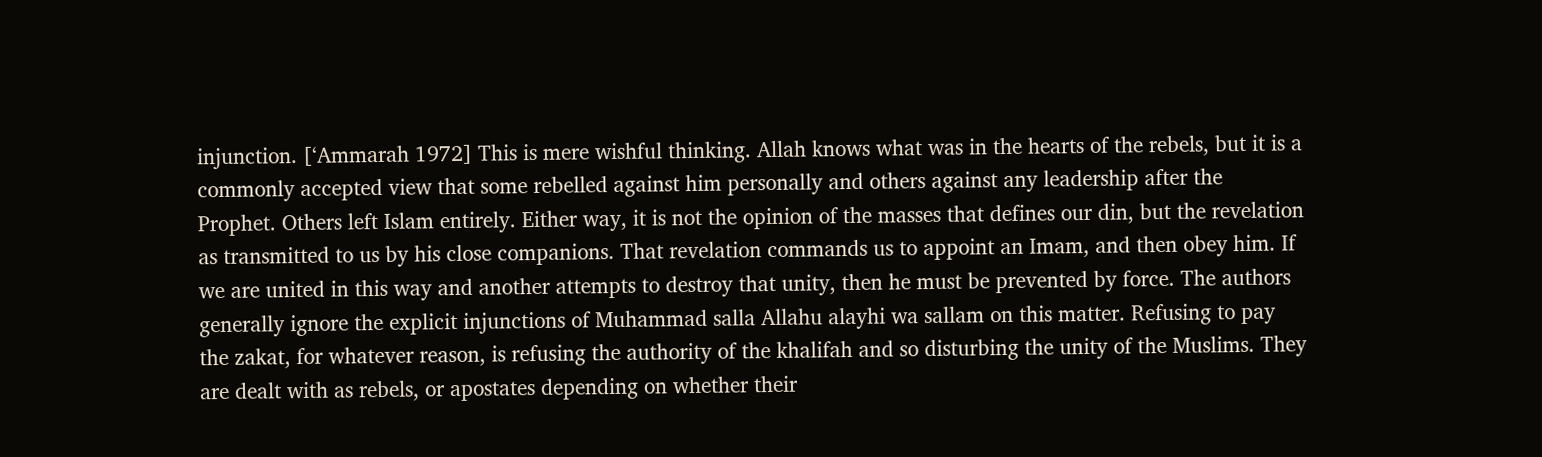injunction. [‘Ammarah 1972] This is mere wishful thinking. Allah knows what was in the hearts of the rebels, but it is a commonly accepted view that some rebelled against him personally and others against any leadership after the Prophet. Others left Islam entirely. Either way, it is not the opinion of the masses that defines our din, but the revelation as transmitted to us by his close companions. That revelation commands us to appoint an Imam, and then obey him. If we are united in this way and another attempts to destroy that unity, then he must be prevented by force. The authors generally ignore the explicit injunctions of Muhammad salla Allahu alayhi wa sallam on this matter. Refusing to pay the zakat, for whatever reason, is refusing the authority of the khalifah and so disturbing the unity of the Muslims. They are dealt with as rebels, or apostates depending on whether their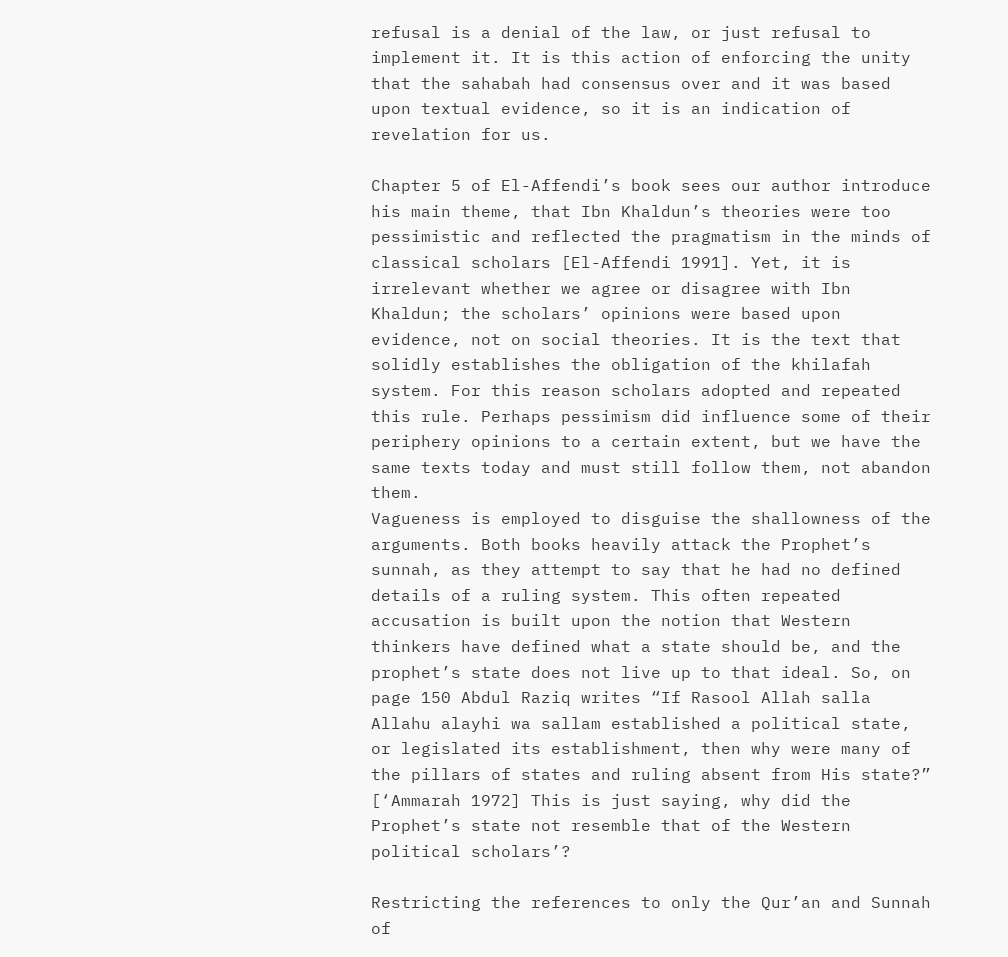refusal is a denial of the law, or just refusal to implement it. It is this action of enforcing the unity that the sahabah had consensus over and it was based upon textual evidence, so it is an indication of revelation for us.

Chapter 5 of El-Affendi’s book sees our author introduce his main theme, that Ibn Khaldun’s theories were too pessimistic and reflected the pragmatism in the minds of classical scholars [El-Affendi 1991]. Yet, it is irrelevant whether we agree or disagree with Ibn Khaldun; the scholars’ opinions were based upon evidence, not on social theories. It is the text that solidly establishes the obligation of the khilafah system. For this reason scholars adopted and repeated this rule. Perhaps pessimism did influence some of their periphery opinions to a certain extent, but we have the same texts today and must still follow them, not abandon them.
Vagueness is employed to disguise the shallowness of the arguments. Both books heavily attack the Prophet’s sunnah, as they attempt to say that he had no defined details of a ruling system. This often repeated accusation is built upon the notion that Western thinkers have defined what a state should be, and the prophet’s state does not live up to that ideal. So, on page 150 Abdul Raziq writes “If Rasool Allah salla Allahu alayhi wa sallam established a political state, or legislated its establishment, then why were many of the pillars of states and ruling absent from His state?” [‘Ammarah 1972] This is just saying, why did the Prophet’s state not resemble that of the Western political scholars’?

Restricting the references to only the Qur’an and Sunnah of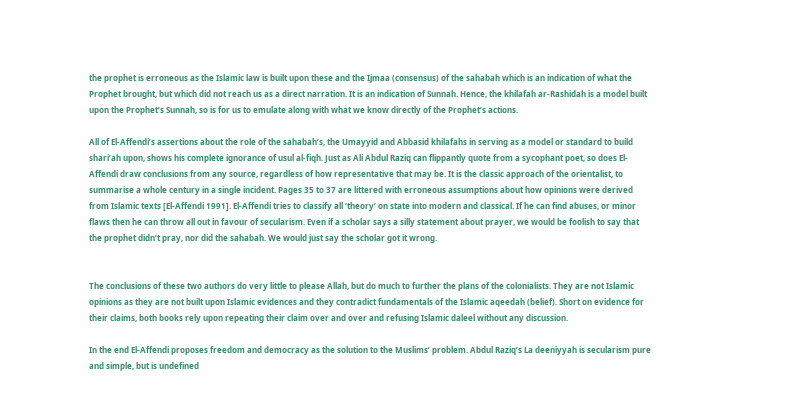the prophet is erroneous as the Islamic law is built upon these and the Ijmaa (consensus) of the sahabah which is an indication of what the Prophet brought, but which did not reach us as a direct narration. It is an indication of Sunnah. Hence, the khilafah ar-Rashidah is a model built upon the Prophet’s Sunnah, so is for us to emulate along with what we know directly of the Prophet’s actions.

All of El-Affendi’s assertions about the role of the sahabah’s, the Umayyid and Abbasid khilafahs in serving as a model or standard to build shari’ah upon, shows his complete ignorance of usul al-fiqh. Just as Ali Abdul Raziq can flippantly quote from a sycophant poet, so does El-Affendi draw conclusions from any source, regardless of how representative that may be. It is the classic approach of the orientalist, to summarise a whole century in a single incident. Pages 35 to 37 are littered with erroneous assumptions about how opinions were derived from Islamic texts [El-Affendi 1991]. El-Affendi tries to classify all ‘theory’ on state into modern and classical. If he can find abuses, or minor flaws then he can throw all out in favour of secularism. Even if a scholar says a silly statement about prayer, we would be foolish to say that the prophet didn’t pray, nor did the sahabah. We would just say the scholar got it wrong.


The conclusions of these two authors do very little to please Allah, but do much to further the plans of the colonialists. They are not Islamic opinions as they are not built upon Islamic evidences and they contradict fundamentals of the Islamic aqeedah (belief). Short on evidence for their claims, both books rely upon repeating their claim over and over and refusing Islamic daleel without any discussion.

In the end El-Affendi proposes freedom and democracy as the solution to the Muslims’ problem. Abdul Raziq’s La deeniyyah is secularism pure and simple, but is undefined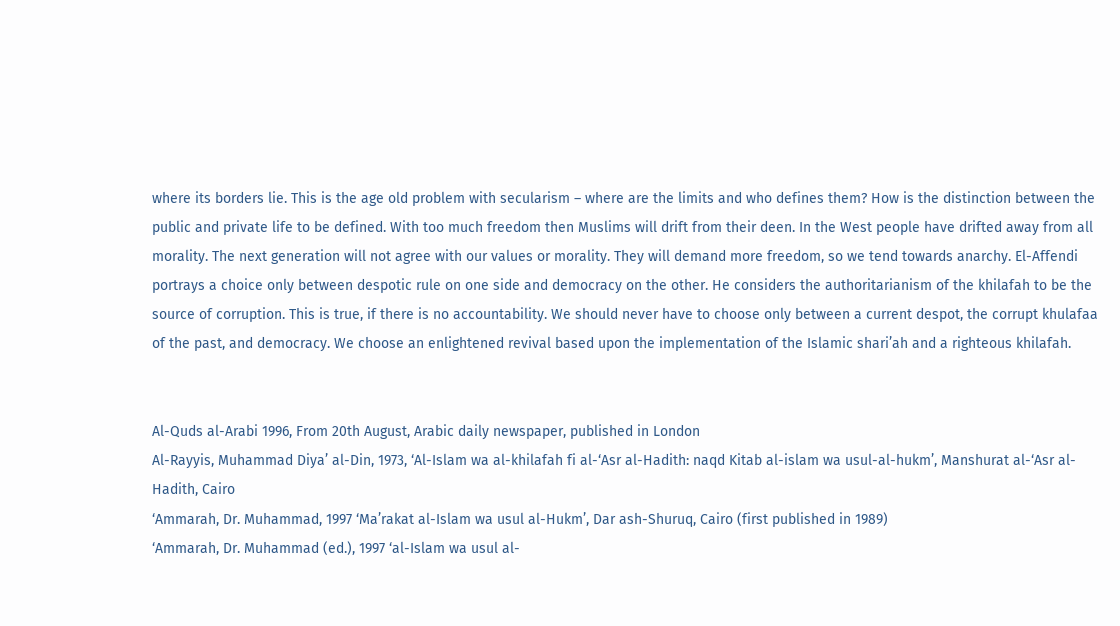where its borders lie. This is the age old problem with secularism – where are the limits and who defines them? How is the distinction between the public and private life to be defined. With too much freedom then Muslims will drift from their deen. In the West people have drifted away from all morality. The next generation will not agree with our values or morality. They will demand more freedom, so we tend towards anarchy. El-Affendi portrays a choice only between despotic rule on one side and democracy on the other. He considers the authoritarianism of the khilafah to be the source of corruption. This is true, if there is no accountability. We should never have to choose only between a current despot, the corrupt khulafaa of the past, and democracy. We choose an enlightened revival based upon the implementation of the Islamic shari’ah and a righteous khilafah.


Al-Quds al-Arabi 1996, From 20th August, Arabic daily newspaper, published in London
Al-Rayyis, Muhammad Diya’ al-Din, 1973, ‘Al-Islam wa al-khilafah fi al-‘Asr al-Hadith: naqd Kitab al-islam wa usul-al-hukm’, Manshurat al-‘Asr al-Hadith, Cairo
‘Ammarah, Dr. Muhammad, 1997 ‘Ma’rakat al-Islam wa usul al-Hukm’, Dar ash-Shuruq, Cairo (first published in 1989)
‘Ammarah, Dr. Muhammad (ed.), 1997 ‘al-Islam wa usul al-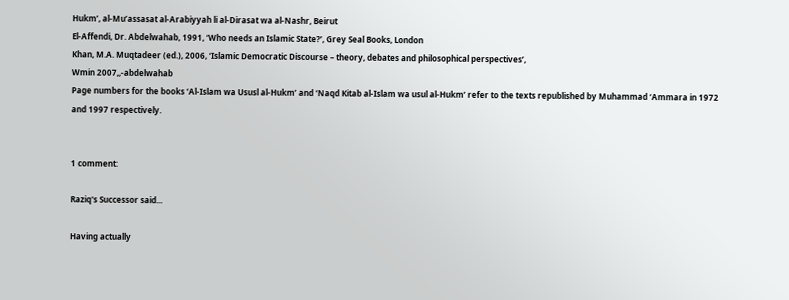Hukm’, al-Mu’assasat al-Arabiyyah li al-Dirasat wa al-Nashr, Beirut
El-Affendi, Dr. Abdelwahab, 1991, ‘Who needs an Islamic State?’, Grey Seal Books, London
Khan, M.A. Muqtadeer (ed.), 2006, ‘Islamic Democratic Discourse – theory, debates and philosophical perspectives’,
Wmin 2007,,-abdelwahab
Page numbers for the books ‘Al-Islam wa Ususl al-Hukm’ and ‘Naqd Kitab al-Islam wa usul al-Hukm’ refer to the texts republished by Muhammad ‘Ammara in 1972 and 1997 respectively.


1 comment:

Raziq's Successor said...

Having actually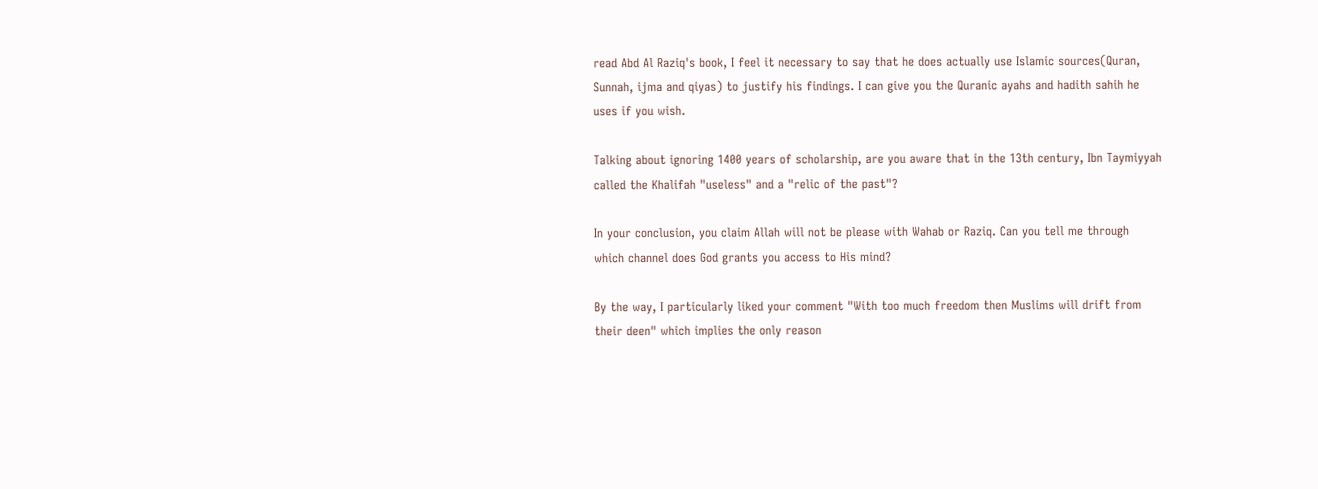read Abd Al Raziq's book, I feel it necessary to say that he does actually use Islamic sources(Quran, Sunnah, ijma and qiyas) to justify his findings. I can give you the Quranic ayahs and hadith sahih he uses if you wish.

Talking about ignoring 1400 years of scholarship, are you aware that in the 13th century, Ibn Taymiyyah called the Khalifah "useless" and a "relic of the past"?

In your conclusion, you claim Allah will not be please with Wahab or Raziq. Can you tell me through which channel does God grants you access to His mind?

By the way, I particularly liked your comment "With too much freedom then Muslims will drift from their deen" which implies the only reason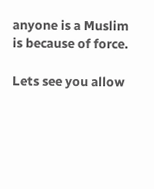anyone is a Muslim is because of force.

Lets see you allow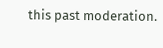this past moderation.